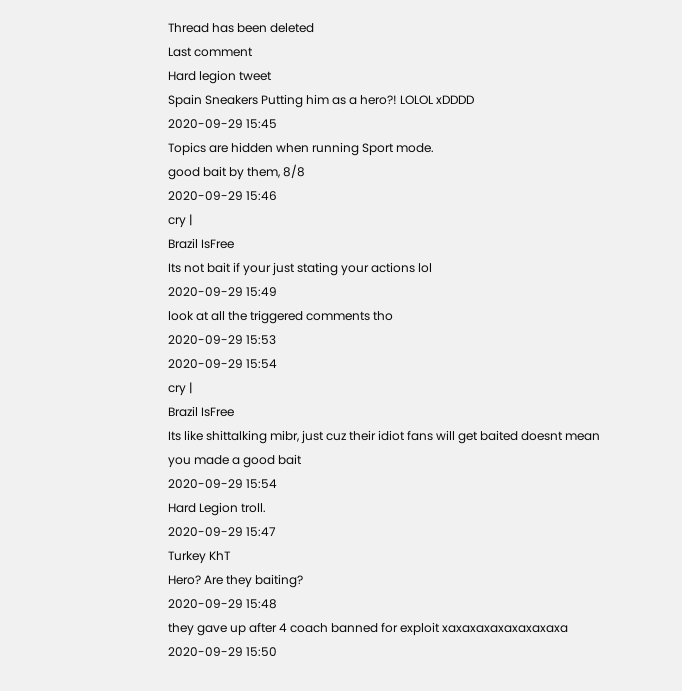Thread has been deleted
Last comment
Hard legion tweet
Spain Sneakers Putting him as a hero?! LOLOL xDDDD
2020-09-29 15:45
Topics are hidden when running Sport mode.
good bait by them, 8/8
2020-09-29 15:46
cry |
Brazil IsFree
Its not bait if your just stating your actions lol
2020-09-29 15:49
look at all the triggered comments tho
2020-09-29 15:53
2020-09-29 15:54
cry |
Brazil IsFree
Its like shittalking mibr, just cuz their idiot fans will get baited doesnt mean you made a good bait
2020-09-29 15:54
Hard Legion troll.
2020-09-29 15:47
Turkey KhT
Hero? Are they baiting?
2020-09-29 15:48
they gave up after 4 coach banned for exploit xaxaxaxaxaxaxaxaxa
2020-09-29 15:50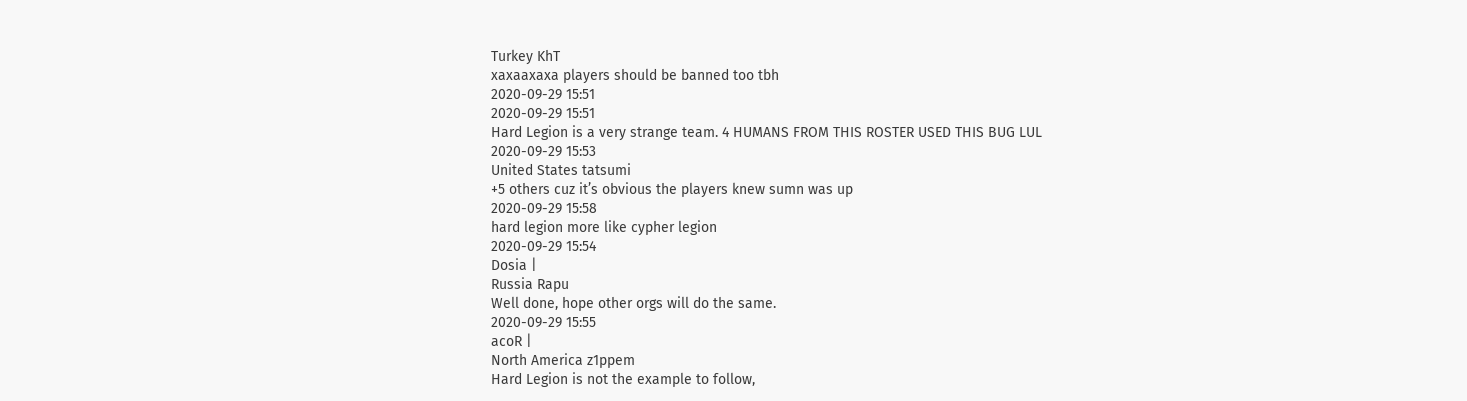Turkey KhT
xaxaaxaxa players should be banned too tbh
2020-09-29 15:51
2020-09-29 15:51
Hard Legion is a very strange team. 4 HUMANS FROM THIS ROSTER USED THIS BUG LUL
2020-09-29 15:53
United States tatsumi
+5 others cuz it’s obvious the players knew sumn was up
2020-09-29 15:58
hard legion more like cypher legion
2020-09-29 15:54
Dosia |
Russia Rapu
Well done, hope other orgs will do the same.
2020-09-29 15:55
acoR |
North America z1ppem
Hard Legion is not the example to follow,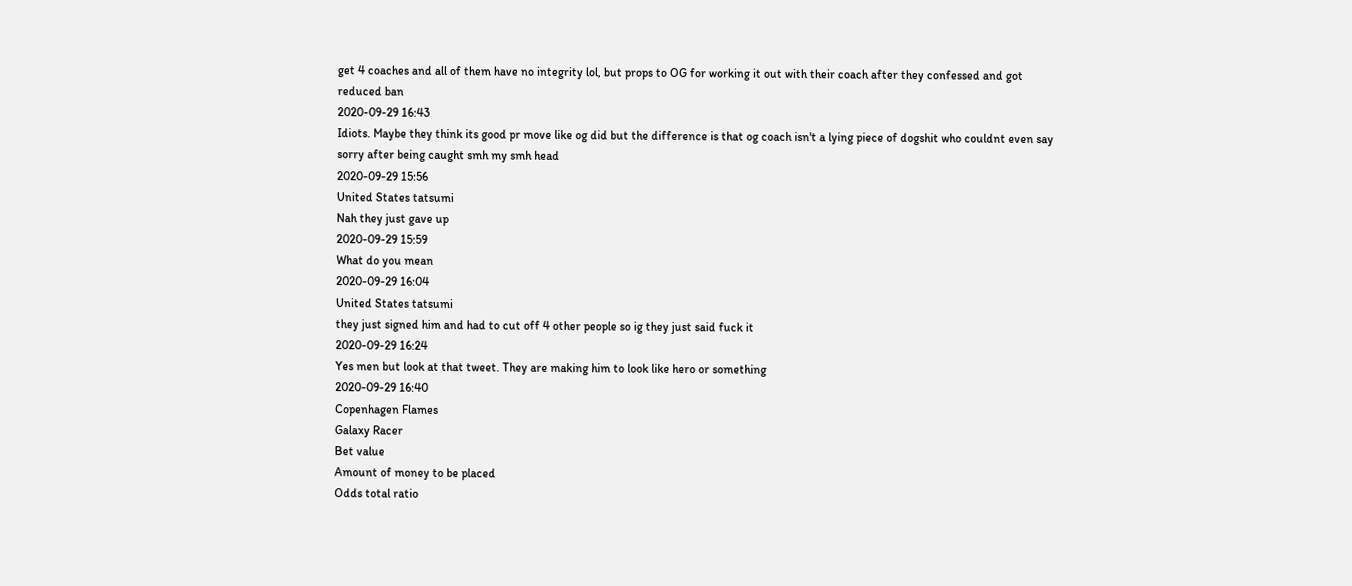get 4 coaches and all of them have no integrity lol, but props to OG for working it out with their coach after they confessed and got reduced ban
2020-09-29 16:43
Idiots. Maybe they think its good pr move like og did but the difference is that og coach isn't a lying piece of dogshit who couldnt even say sorry after being caught smh my smh head
2020-09-29 15:56
United States tatsumi
Nah they just gave up
2020-09-29 15:59
What do you mean
2020-09-29 16:04
United States tatsumi
they just signed him and had to cut off 4 other people so ig they just said fuck it
2020-09-29 16:24
Yes men but look at that tweet. They are making him to look like hero or something
2020-09-29 16:40
Copenhagen Flames
Galaxy Racer
Bet value
Amount of money to be placed
Odds total ratio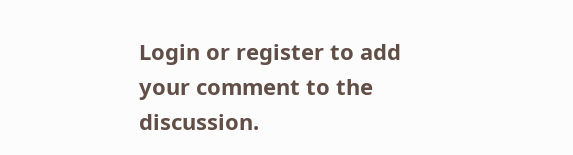Login or register to add your comment to the discussion.